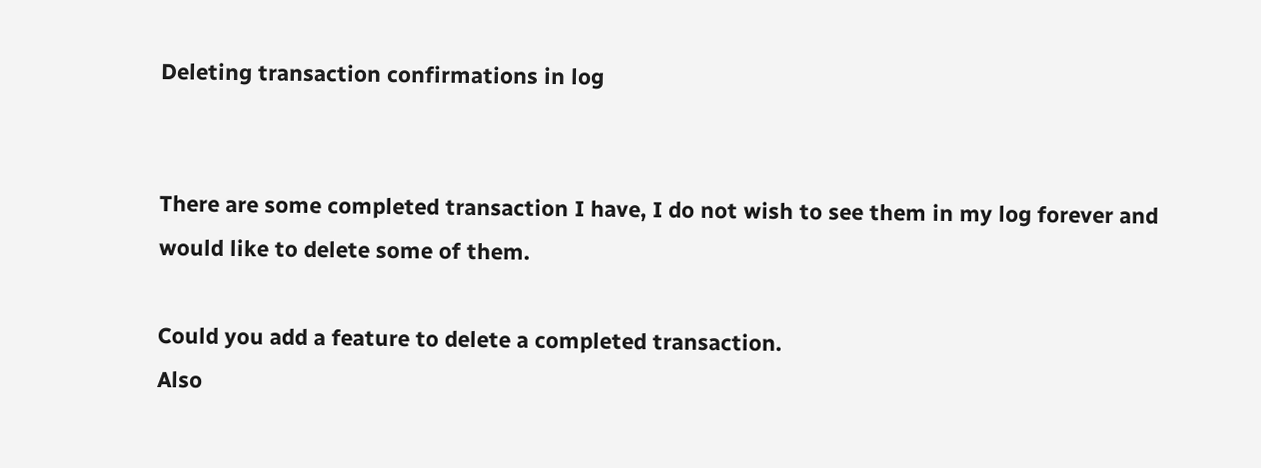Deleting transaction confirmations in log


There are some completed transaction I have, I do not wish to see them in my log forever and would like to delete some of them.

Could you add a feature to delete a completed transaction.
Also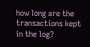how long are the transactions kept in the log?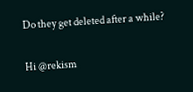Do they get deleted after a while?


Hi @rekism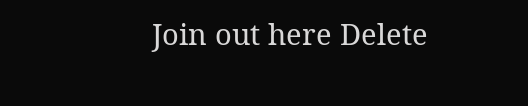Join out here Delete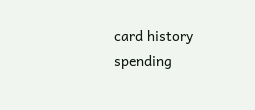card history spending